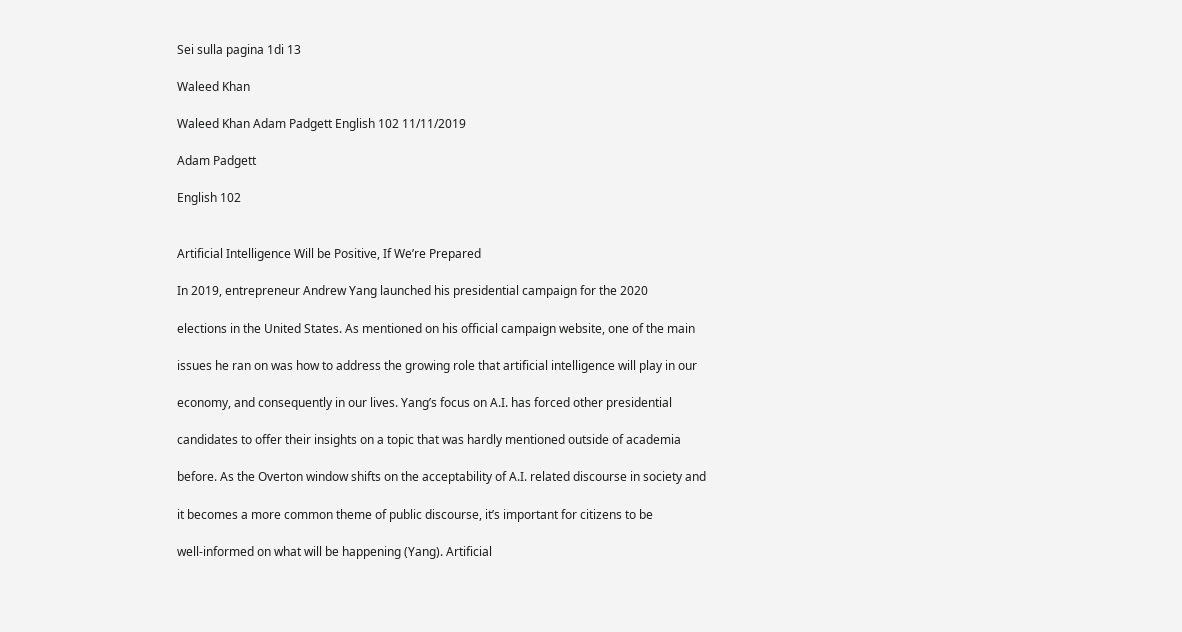Sei sulla pagina 1di 13

Waleed Khan

Waleed Khan Adam Padgett English 102 11/11/2019

Adam Padgett

English 102


Artificial Intelligence Will be Positive, If We’re Prepared

In 2019, entrepreneur Andrew Yang launched his presidential campaign for the 2020

elections in the United States. As mentioned on his official campaign website, one of the main

issues he ran on was how to address the growing role that artificial intelligence will play in our

economy, and consequently in our lives. Yang’s focus on A.I. has forced other presidential

candidates to offer their insights on a topic that was hardly mentioned outside of academia

before. As the Overton window shifts on the acceptability of A.I. related discourse in society and

it becomes a more common theme of public discourse, it’s important for citizens to be

well-informed on what will be happening (Yang). Artificial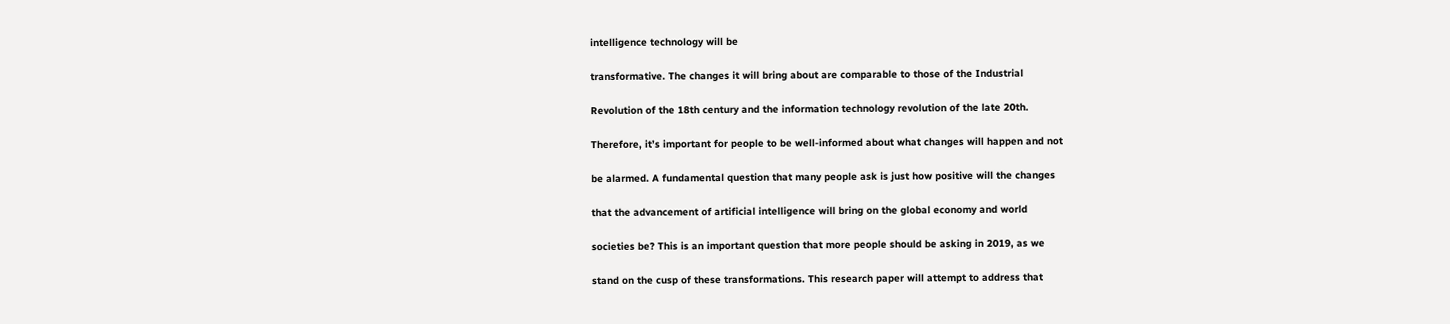intelligence technology will be

transformative. The changes it will bring about are comparable to those of the Industrial

Revolution of the 18th century and the information technology revolution of the late 20th.

Therefore, it’s important for people to be well-informed about what changes will happen and not

be alarmed. A fundamental question that many people ask is just how positive will the changes

that the advancement of artificial intelligence will bring on the global economy and world

societies be? This is an important question that more people should be asking in 2019, as we

stand on the cusp of these transformations. This research paper will attempt to address that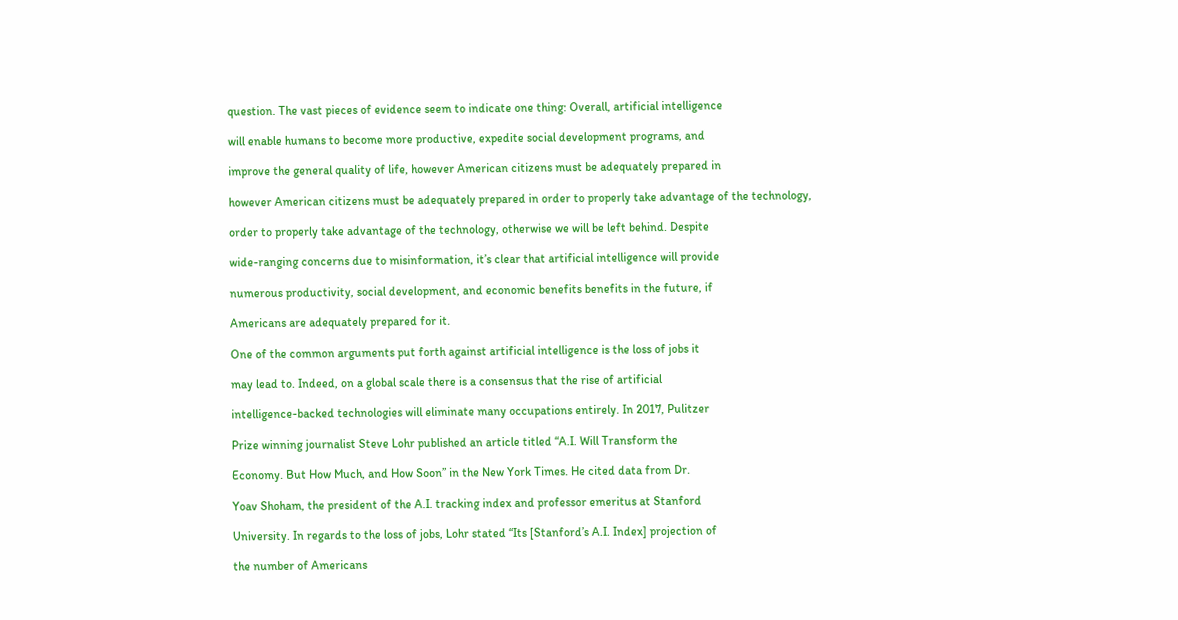question. The vast pieces of evidence seem to indicate one thing: Overall, artificial intelligence

will enable humans to become more productive, expedite social development programs, and

improve the general quality of life, however American citizens must be adequately prepared in

however American citizens must be adequately prepared in order to properly take advantage of the technology,

order to properly take advantage of the technology, otherwise we will be left behind. Despite

wide-ranging concerns due to misinformation, it’s clear that artificial intelligence will provide

numerous productivity, social development, and economic benefits benefits in the future, if

Americans are adequately prepared for it.

One of the common arguments put forth against artificial intelligence is the loss of jobs it

may lead to. Indeed, on a global scale there is a consensus that the rise of artificial

intelligence-backed technologies will eliminate many occupations entirely. In 2017, Pulitzer

Prize winning journalist Steve Lohr published an article titled “A.I. Will Transform the

Economy. But How Much, and How Soon” in the New York Times. He cited data from Dr.

Yoav Shoham, the president of the A.I. tracking index and professor emeritus at Stanford

University. In regards to the loss of jobs, Lohr stated “Its [Stanford’s A.I. Index] projection of

the number of Americans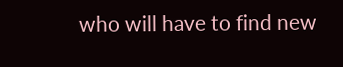who will have to find new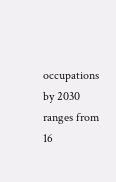occupations by 2030 ranges from 16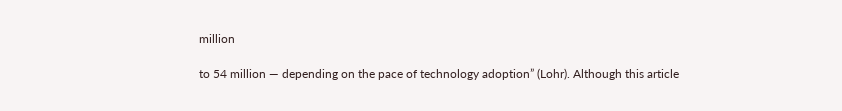million

to 54 million — depending on the pace of technology adoption” (Lohr). Although this article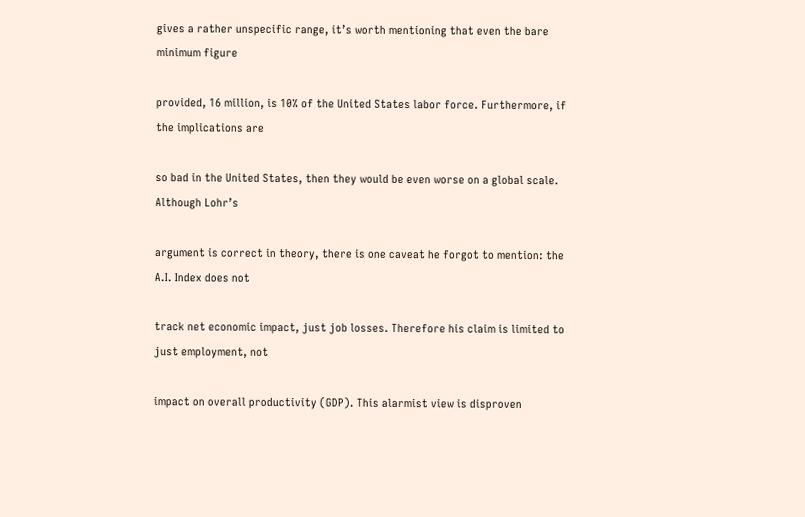gives a rather unspecific range, it’s worth mentioning that even the bare minimum figure

provided, 16 million, is 10% of the United States labor force. Furthermore, if the implications are

so bad in the United States, then they would be even worse on a global scale. Although Lohr’s

argument is correct in theory, there is one caveat he forgot to mention: the A.I. Index does not

track net economic impact, just job losses. Therefore his claim is limited to just employment, not

impact on overall productivity (GDP). This alarmist view is disproven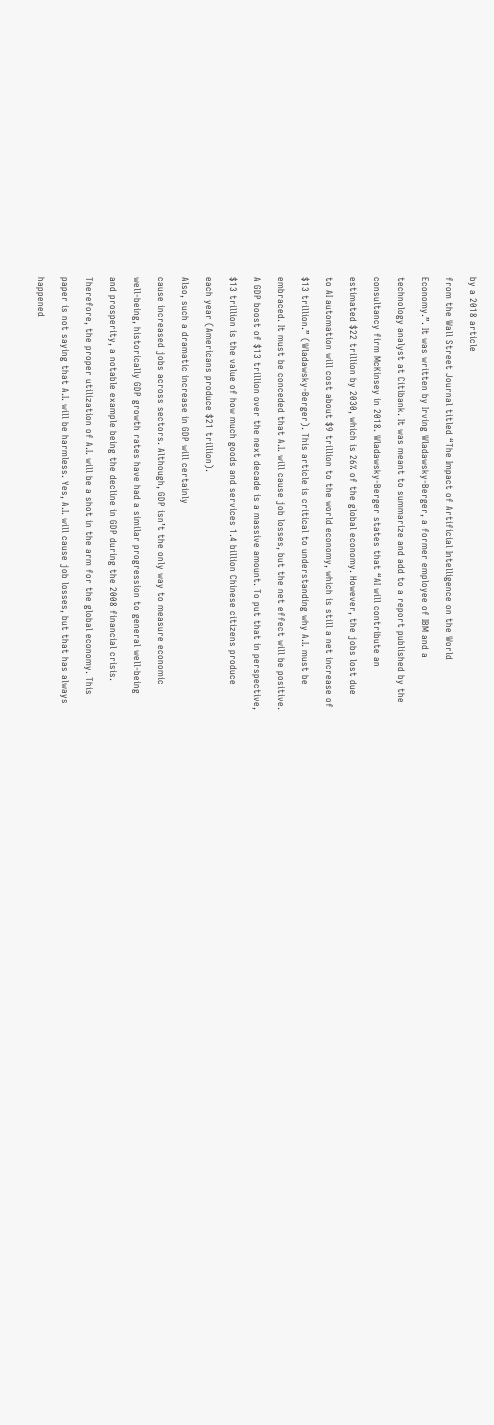by a 2018 article

from the Wall Street Journal titled “The Impact of Artificial Intelligence on the World

Economy.”. It was written by Irving Wladawsky-Berger, a former employee of IBM and a

technology analyst at Citibank. It was meant to summarize and add to a report published by the

consultancy firm McKinsey in 2018. Wladawsky-Berger states that “AI will contribute an

estimated $22 trillion by 2030, which is 26% of the global economy. However, the jobs lost due

to AI automation will cost about $9 trillion to the world economy, which is still a net increase of

$13 trillion.” (Wladawsky-Berger). This article is critical to understanding why A.I. must be

embraced. It must be conceded that A.I. will cause job losses, but the net effect will be positive.

A GDP boost of $13 trillion over the next decade is a massive amount. To put that in perspective,

$13 trillion is the value of how much goods and services 1.4 billion Chinese citizens produce

each year (Americans produce $21 trillion).

Also, such a dramatic increase in GDP will certainly

cause increased jobs across sectors. Although, GDP isn’t the only way to measure economic

well-being, historically GDP growth rates have had a similar progression to general well-being

and prosperity, a notable example being the decline in GDP during the 2008 financial crisis.

Therefore, the proper utilization of A.I. will be a shot in the arm for the global economy. This

paper is not saying that A.I. will be harmless. Yes, A.I. will cause job losses, but that has always

happened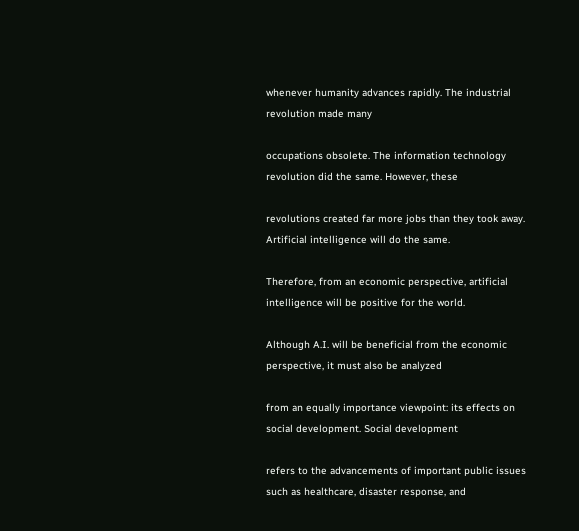whenever humanity advances rapidly. The industrial revolution made many

occupations obsolete. The information technology revolution did the same. However, these

revolutions created far more jobs than they took away. Artificial intelligence will do the same.

Therefore, from an economic perspective, artificial intelligence will be positive for the world.

Although A.I. will be beneficial from the economic perspective, it must also be analyzed

from an equally importance viewpoint: its effects on social development. Social development

refers to the advancements of important public issues such as healthcare, disaster response, and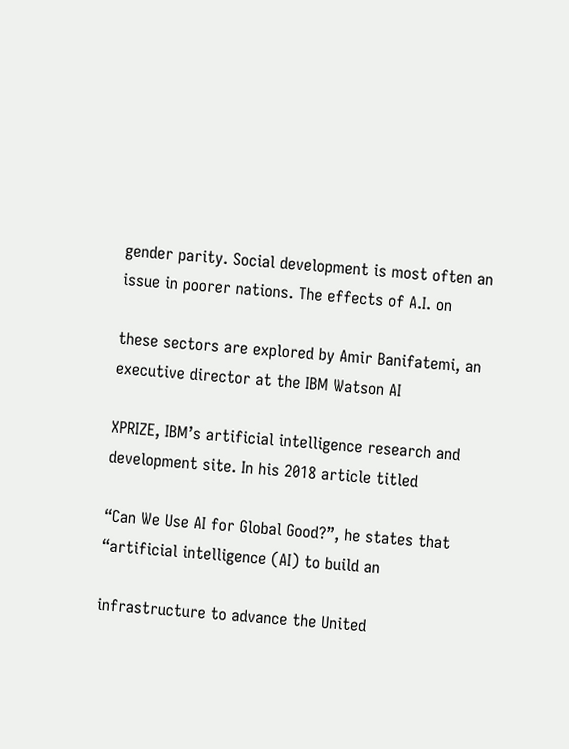gender parity. Social development is most often an issue in poorer nations. The effects of A.I. on

these sectors are explored by Amir Banifatemi, an executive director at the IBM Watson AI

XPRIZE, IBM’s artificial intelligence research and development site. In his 2018 article titled

“Can We Use AI for Global Good?”, he states that “artificial intelligence (AI) to build an

infrastructure to advance the United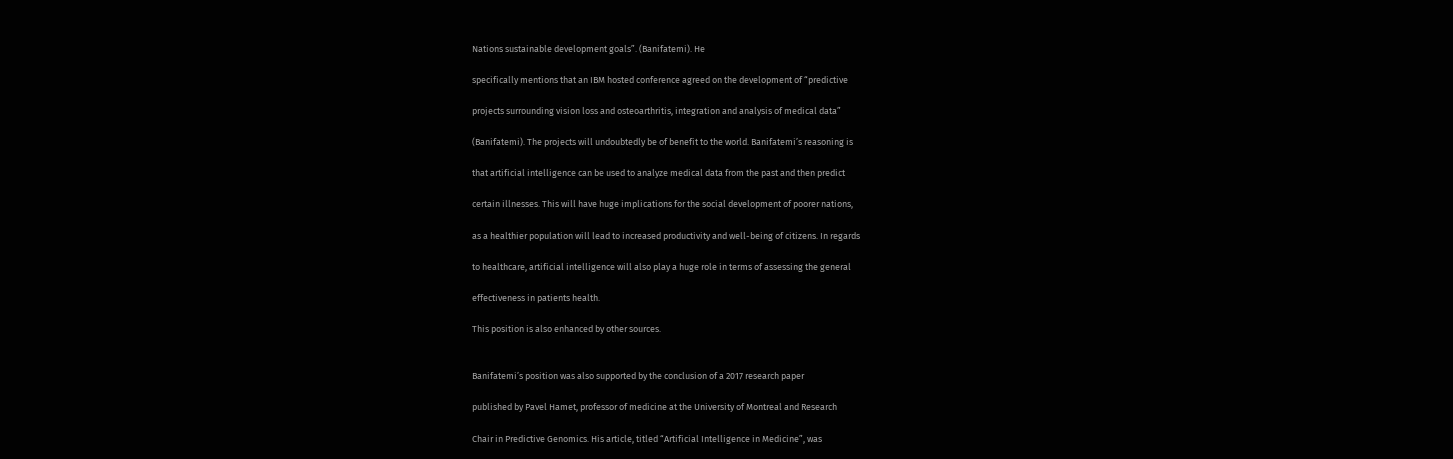Nations sustainable development goals”. (Banifatemi). He

specifically mentions that an IBM hosted conference agreed on the development of “predictive

projects surrounding vision loss and osteoarthritis, integration and analysis of medical data”

(Banifatemi). The projects will undoubtedly be of benefit to the world. Banifatemi’s reasoning is

that artificial intelligence can be used to analyze medical data from the past and then predict

certain illnesses. This will have huge implications for the social development of poorer nations,

as a healthier population will lead to increased productivity and well-being of citizens. In regards

to healthcare, artificial intelligence will also play a huge role in terms of assessing the general

effectiveness in patients health.

This position is also enhanced by other sources.


Banifatemi’s position was also supported by the conclusion of a 2017 research paper

published by Pavel Hamet, professor of medicine at the University of Montreal and Research

Chair in Predictive Genomics. His article, titled “Artificial Intelligence in Medicine”, was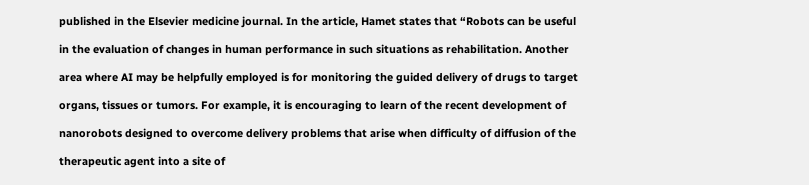published in the Elsevier medicine journal. In the article, Hamet states that “Robots can be useful

in the evaluation of changes in human performance in such situations as rehabilitation. Another

area where AI may be helpfully employed is for monitoring the guided delivery of drugs to target

organs, tissues or tumors. For example, it is encouraging to learn of the recent development of

nanorobots designed to overcome delivery problems that arise when difficulty of diffusion of the

therapeutic agent into a site of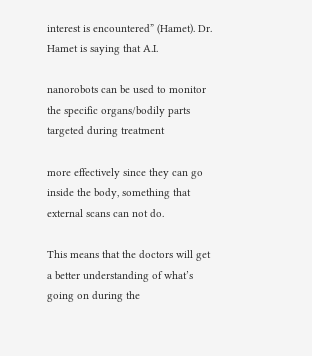interest is encountered” (Hamet). Dr. Hamet is saying that A.I.

nanorobots can be used to monitor the specific organs/bodily parts targeted during treatment

more effectively since they can go inside the body, something that external scans can not do.

This means that the doctors will get a better understanding of what’s going on during the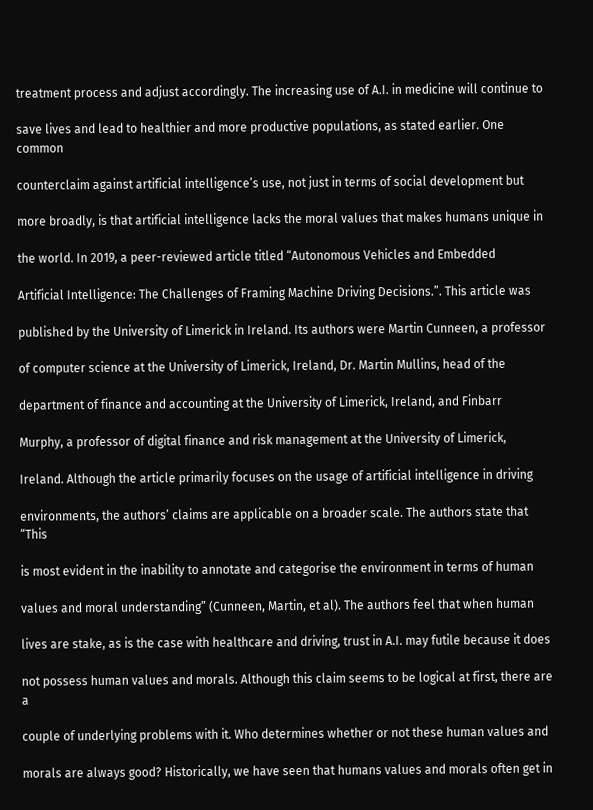treatment process and adjust accordingly. The increasing use of A.I. in medicine will continue to

save lives and lead to healthier and more productive populations, as stated earlier. One common

counterclaim against artificial intelligence’s use, not just in terms of social development but

more broadly, is that artificial intelligence lacks the moral values that makes humans unique in

the world. In 2019, a peer-reviewed article titled “Autonomous Vehicles and Embedded

Artificial Intelligence: The Challenges of Framing Machine Driving Decisions.”. This article was

published by the University of Limerick in Ireland. Its authors were Martin Cunneen, a professor

of computer science at the University of Limerick, Ireland, Dr. Martin Mullins, head of the

department of finance and accounting at the University of Limerick, Ireland, and Finbarr

Murphy, a professor of digital finance and risk management at the University of Limerick,

Ireland. Although the article primarily focuses on the usage of artificial intelligence in driving

environments, the authors’ claims are applicable on a broader scale. The authors state that “This

is most evident in the inability to annotate and categorise the environment in terms of human

values and moral understanding” (Cunneen, Martin, et al). The authors feel that when human

lives are stake, as is the case with healthcare and driving, trust in A.I. may futile because it does

not possess human values and morals. Although this claim seems to be logical at first, there are a

couple of underlying problems with it. Who determines whether or not these human values and

morals are always good? Historically, we have seen that humans values and morals often get in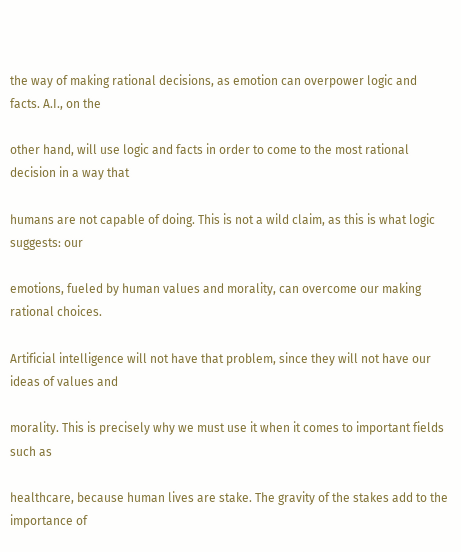the way of making rational decisions, as emotion can overpower logic and facts. A.I., on the

other hand, will use logic and facts in order to come to the most rational decision in a way that

humans are not capable of doing. This is not a wild claim, as this is what logic suggests: our

emotions, fueled by human values and morality, can overcome our making rational choices.

Artificial intelligence will not have that problem, since they will not have our ideas of values and

morality. This is precisely why we must use it when it comes to important fields such as

healthcare, because human lives are stake. The gravity of the stakes add to the importance of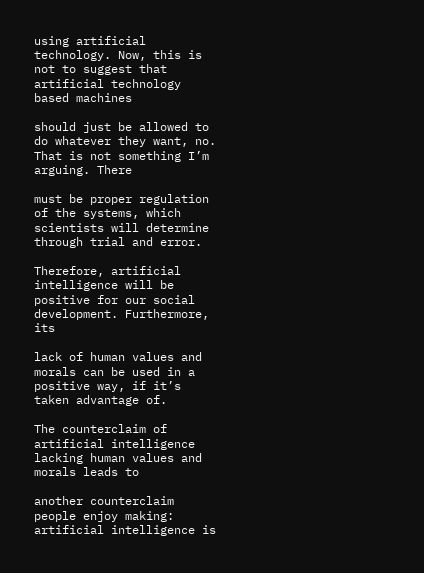using artificial technology. Now, this is not to suggest that artificial technology based machines

should just be allowed to do whatever they want, no. That is not something I’m arguing. There

must be proper regulation of the systems, which scientists will determine through trial and error.

Therefore, artificial intelligence will be positive for our social development. Furthermore, its

lack of human values and morals can be used in a positive way, if it’s taken advantage of.

The counterclaim of artificial intelligence lacking human values and morals leads to

another counterclaim people enjoy making: artificial intelligence is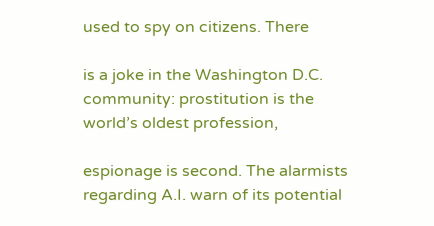used to spy on citizens. There

is a joke in the Washington D.C. community: prostitution is the world’s oldest profession,

espionage is second. The alarmists regarding A.I. warn of its potential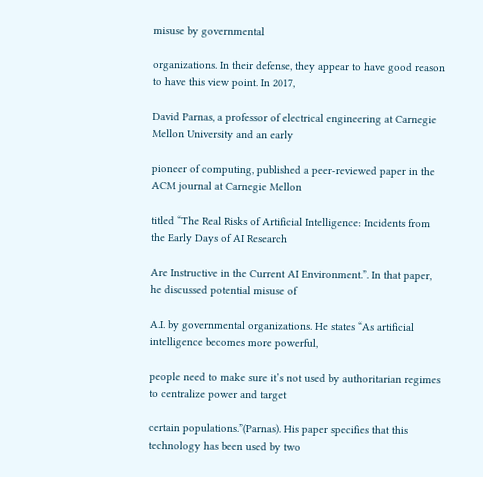misuse by governmental

organizations. In their defense, they appear to have good reason to have this view point. In 2017,

David Parnas, a professor of electrical engineering at Carnegie Mellon University and an early

pioneer of computing, published a peer-reviewed paper in the ACM journal at Carnegie Mellon

titled “The Real Risks of Artificial Intelligence: Incidents from the Early Days of AI Research

Are Instructive in the Current AI Environment.”. In that paper, he discussed potential misuse of

A.I. by governmental organizations. He states “As artificial intelligence becomes more powerful,

people need to make sure it’s not used by authoritarian regimes to centralize power and target

certain populations.”(Parnas). His paper specifies that this technology has been used by two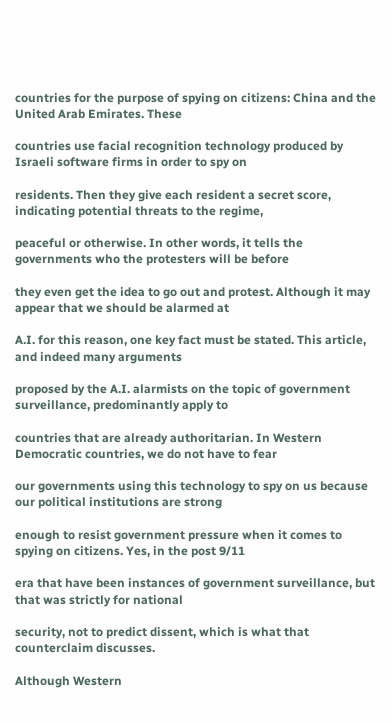countries for the purpose of spying on citizens: China and the United Arab Emirates. These

countries use facial recognition technology produced by Israeli software firms in order to spy on

residents. Then they give each resident a secret score, indicating potential threats to the regime,

peaceful or otherwise. In other words, it tells the governments who the protesters will be before

they even get the idea to go out and protest. Although it may appear that we should be alarmed at

A.I. for this reason, one key fact must be stated. This article, and indeed many arguments

proposed by the A.I. alarmists on the topic of government surveillance, predominantly apply to

countries that are already authoritarian. In Western Democratic countries, we do not have to fear

our governments using this technology to spy on us because our political institutions are strong

enough to resist government pressure when it comes to spying on citizens. Yes, in the post 9/11

era that have been instances of government surveillance, but that was strictly for national

security, not to predict dissent, which is what that counterclaim discusses.

Although Western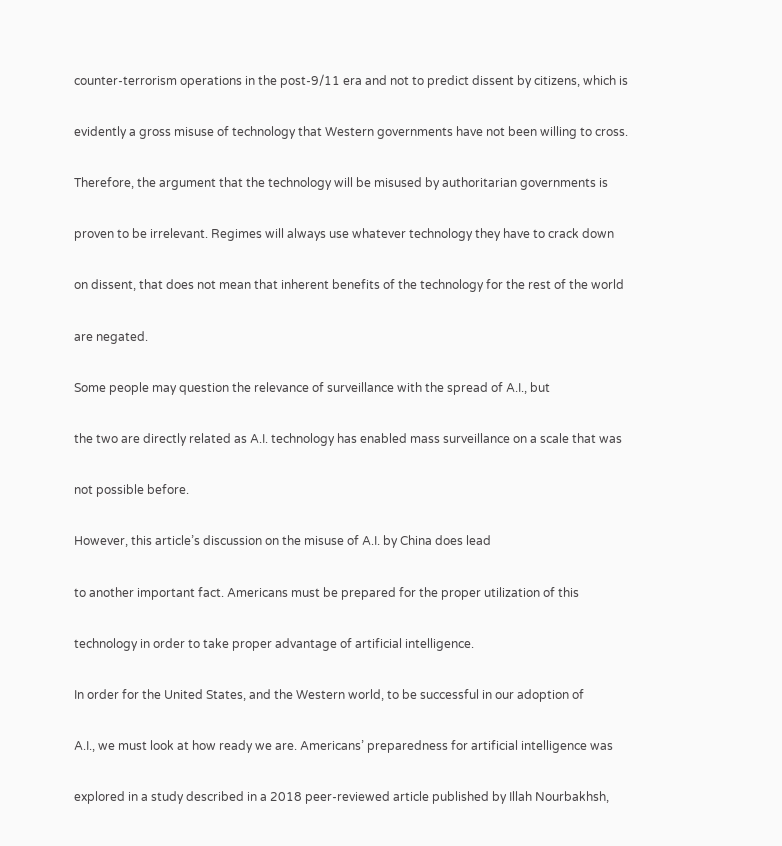counter-terrorism operations in the post-9/11 era and not to predict dissent by citizens, which is

evidently a gross misuse of technology that Western governments have not been willing to cross.

Therefore, the argument that the technology will be misused by authoritarian governments is

proven to be irrelevant. Regimes will always use whatever technology they have to crack down

on dissent, that does not mean that inherent benefits of the technology for the rest of the world

are negated.

Some people may question the relevance of surveillance with the spread of A.I., but

the two are directly related as A.I. technology has enabled mass surveillance on a scale that was

not possible before.

However, this article’s discussion on the misuse of A.I. by China does lead

to another important fact. Americans must be prepared for the proper utilization of this

technology in order to take proper advantage of artificial intelligence.

In order for the United States, and the Western world, to be successful in our adoption of

A.I., we must look at how ready we are. Americans’ preparedness for artificial intelligence was

explored in a study described in a 2018 peer-reviewed article published by Illah Nourbakhsh,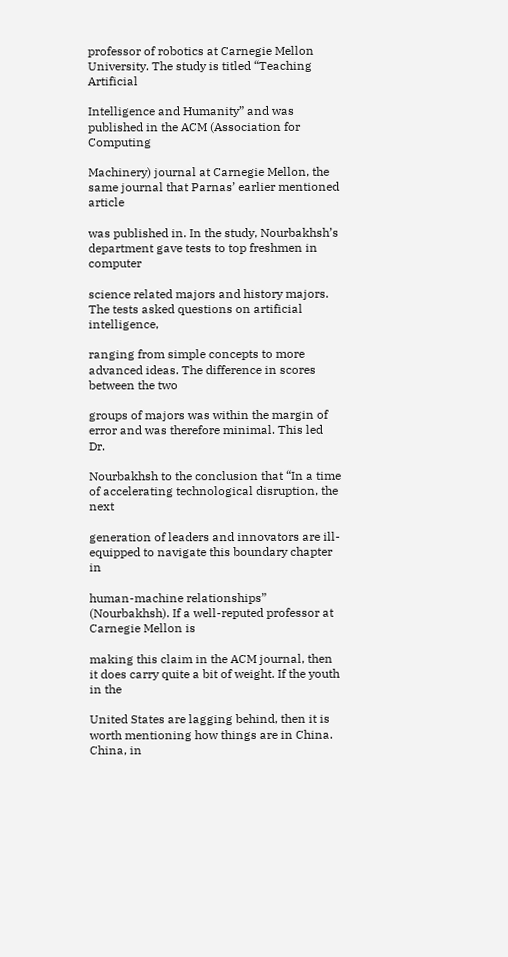professor of robotics at Carnegie Mellon University. The study is titled “Teaching Artificial

Intelligence and Humanity” and was published in the ACM (Association for Computing

Machinery) journal at Carnegie Mellon, the same journal that Parnas’ earlier mentioned article

was published in. In the study, Nourbakhsh’s department gave tests to top freshmen in computer

science related majors and history majors. The tests asked questions on artificial intelligence,

ranging from simple concepts to more advanced ideas. The difference in scores between the two

groups of majors was within the margin of error and was therefore minimal. This led Dr.

Nourbakhsh to the conclusion that “In a time of accelerating technological disruption, the next

generation of leaders and innovators are ill-equipped to navigate this boundary chapter in

human-machine relationships” (Nourbakhsh). If a well-reputed professor at Carnegie Mellon is

making this claim in the ACM journal, then it does carry quite a bit of weight. If the youth in the

United States are lagging behind, then it is worth mentioning how things are in China. China, in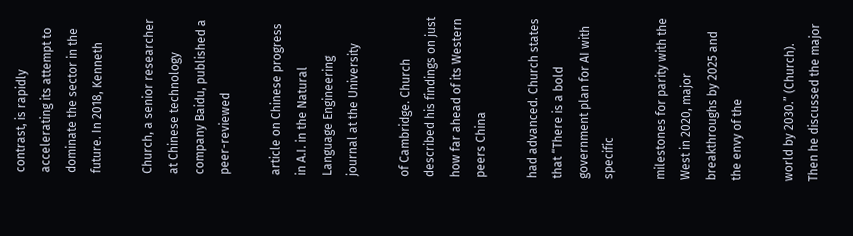contrast, is rapidly accelerating its attempt to dominate the sector in the future. In 2018, Kenneth

Church, a senior researcher at Chinese technology company Baidu, published a peer-reviewed

article on Chinese progress in A.I. in the Natural Language Engineering journal at the University

of Cambridge. Church described his findings on just how far ahead of its Western peers China

had advanced. Church states that “There is a bold government plan for AI with specific

milestones for parity with the West in 2020, major breakthroughs by 2025 and the envy of the

world by 2030.” (Church). Then he discussed the major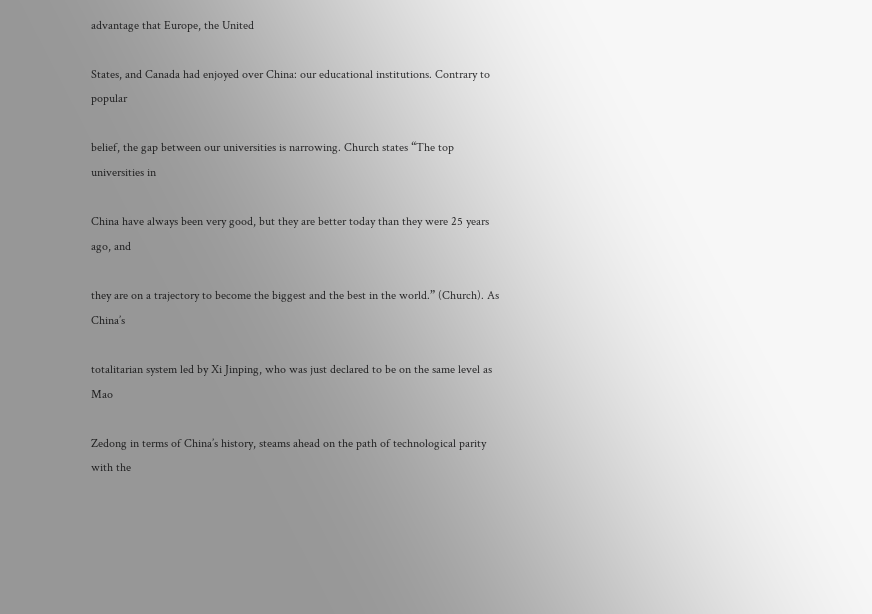advantage that Europe, the United

States, and Canada had enjoyed over China: our educational institutions. Contrary to popular

belief, the gap between our universities is narrowing. Church states “The top universities in

China have always been very good, but they are better today than they were 25 years ago, and

they are on a trajectory to become the biggest and the best in the world.” (Church). As China’s

totalitarian system led by Xi Jinping, who was just declared to be on the same level as Mao

Zedong in terms of China’s history, steams ahead on the path of technological parity with the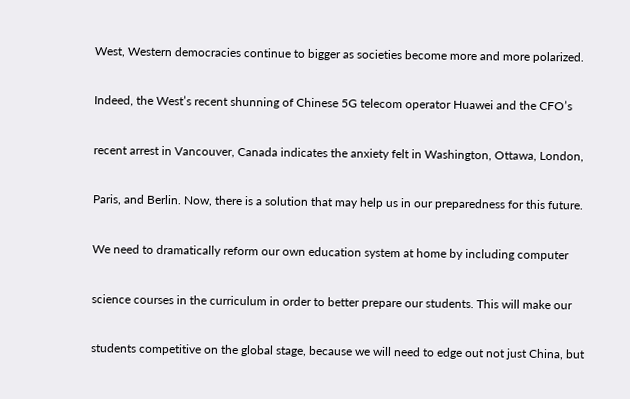West, Western democracies continue to bigger as societies become more and more polarized.

Indeed, the West’s recent shunning of Chinese 5G telecom operator Huawei and the CFO’s

recent arrest in Vancouver, Canada indicates the anxiety felt in Washington, Ottawa, London,

Paris, and Berlin. Now, there is a solution that may help us in our preparedness for this future.

We need to dramatically reform our own education system at home by including computer

science courses in the curriculum in order to better prepare our students. This will make our

students competitive on the global stage, because we will need to edge out not just China, but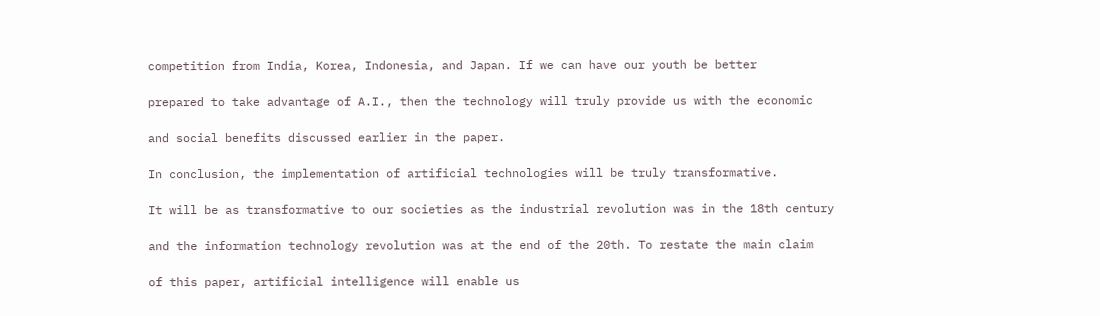competition from India, Korea, Indonesia, and Japan. If we can have our youth be better

prepared to take advantage of A.I., then the technology will truly provide us with the economic

and social benefits discussed earlier in the paper.

In conclusion, the implementation of artificial technologies will be truly transformative.

It will be as transformative to our societies as the industrial revolution was in the 18th century

and the information technology revolution was at the end of the 20th. To restate the main claim

of this paper, artificial intelligence will enable us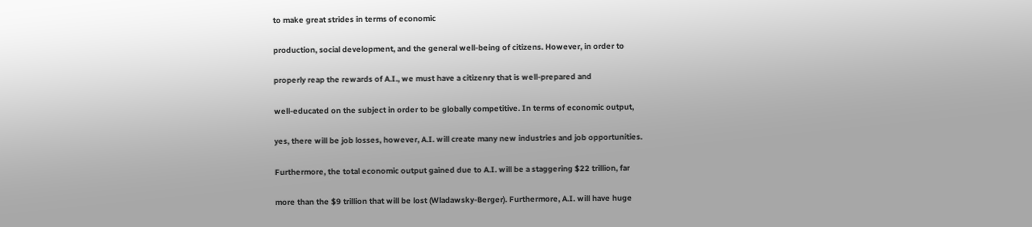to make great strides in terms of economic

production, social development, and the general well-being of citizens. However, in order to

properly reap the rewards of A.I., we must have a citizenry that is well-prepared and

well-educated on the subject in order to be globally competitive. In terms of economic output,

yes, there will be job losses, however, A.I. will create many new industries and job opportunities.

Furthermore, the total economic output gained due to A.I. will be a staggering $22 trillion, far

more than the $9 trillion that will be lost (Wladawsky-Berger). Furthermore, A.I. will have huge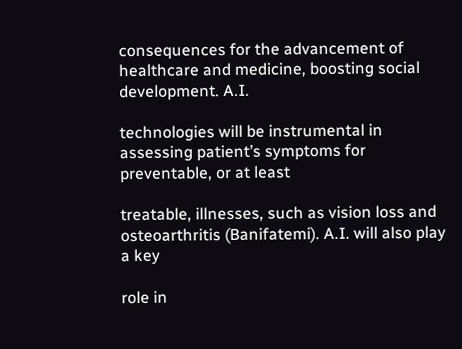consequences for the advancement of healthcare and medicine, boosting social development. A.I.

technologies will be instrumental in assessing patient’s symptoms for preventable, or at least

treatable, illnesses, such as vision loss and osteoarthritis (Banifatemi). A.I. will also play a key

role in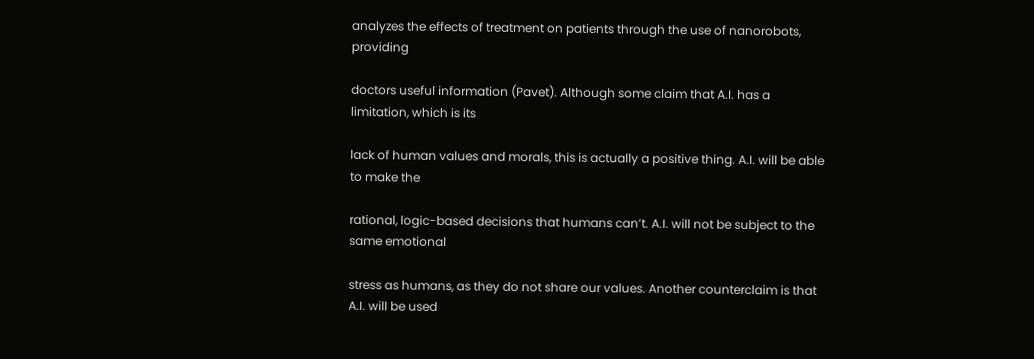analyzes the effects of treatment on patients through the use of nanorobots, providing

doctors useful information (Pavet). Although some claim that A.I. has a limitation, which is its

lack of human values and morals, this is actually a positive thing. A.I. will be able to make the

rational, logic-based decisions that humans can’t. A.I. will not be subject to the same emotional

stress as humans, as they do not share our values. Another counterclaim is that A.I. will be used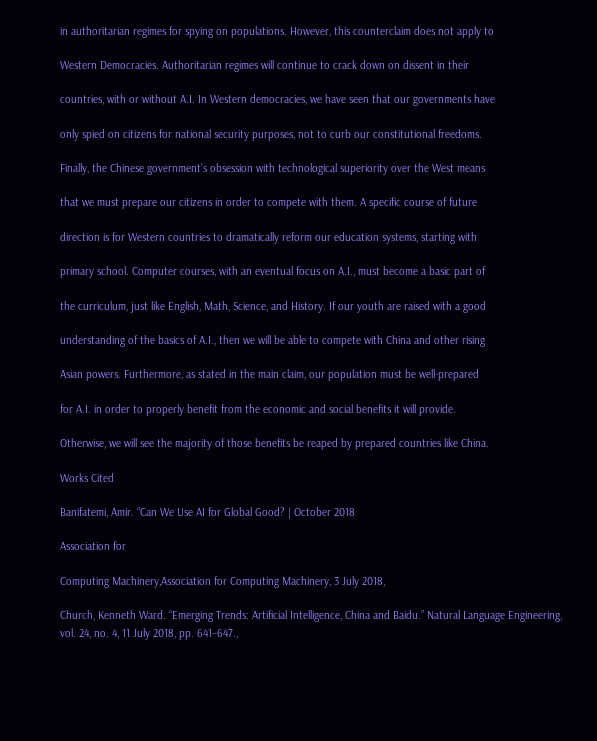in authoritarian regimes for spying on populations. However, this counterclaim does not apply to

Western Democracies. Authoritarian regimes will continue to crack down on dissent in their

countries, with or without A.I. In Western democracies, we have seen that our governments have

only spied on citizens for national security purposes, not to curb our constitutional freedoms.

Finally, the Chinese government’s obsession with technological superiority over the West means

that we must prepare our citizens in order to compete with them. A specific course of future

direction is for Western countries to dramatically reform our education systems, starting with

primary school. Computer courses, with an eventual focus on A.I., must become a basic part of

the curriculum, just like English, Math, Science, and History. If our youth are raised with a good

understanding of the basics of A.I., then we will be able to compete with China and other rising

Asian powers. Furthermore, as stated in the main claim, our population must be well-prepared

for A.I. in order to properly benefit from the economic and social benefits it will provide.

Otherwise, we will see the majority of those benefits be reaped by prepared countries like China.

Works Cited

Banifatemi, Amir. “Can We Use AI for Global Good? | October 2018

Association for

Computing Machinery,Association for Computing Machinery, 3 July 2018,

Church, Kenneth Ward. “Emerging Trends: Artificial Intelligence, China and Baidu.” Natural Language Engineering, vol. 24, no. 4, 11 July 2018, pp. 641–647.,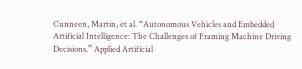Cunneen, Martin, et al. “Autonomous Vehicles and Embedded Artificial Intelligence: The Challenges of Framing Machine Driving Decisions.” Applied Artificial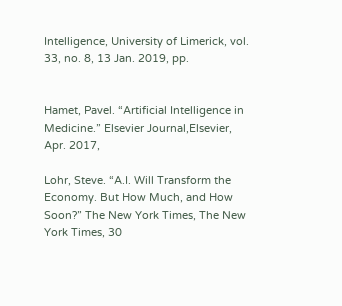Intelligence, University of Limerick, vol. 33, no. 8, 13 Jan. 2019, pp.


Hamet, Pavel. “Artificial Intelligence in Medicine.” Elsevier Journal,Elsevier, Apr. 2017,

Lohr, Steve. “A.I. Will Transform the Economy. But How Much, and How Soon?” The New York Times, The New York Times, 30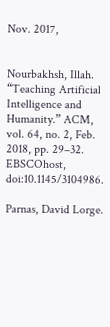Nov. 2017,


Nourbakhsh, Illah. “Teaching Artificial Intelligence and Humanity.” ACM, vol. 64, no. 2, Feb. 2018, pp. 29–32. EBSCOhost, doi:10.1145/3104986.

Parnas, David Lorge.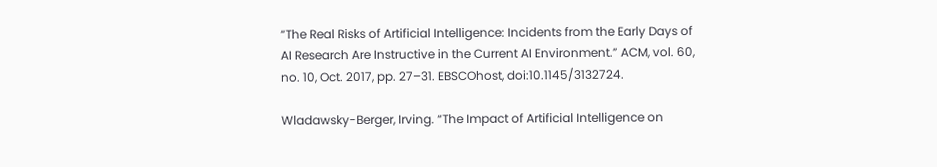“The Real Risks of Artificial Intelligence: Incidents from the Early Days of AI Research Are Instructive in the Current AI Environment.” ACM, vol. 60, no. 10, Oct. 2017, pp. 27–31. EBSCOhost, doi:10.1145/3132724.

Wladawsky-Berger, Irving. “The Impact of Artificial Intelligence on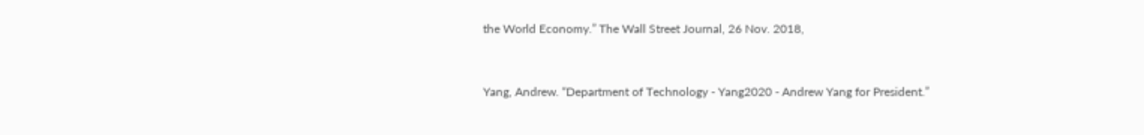the World Economy.” The Wall Street Journal, 26 Nov. 2018,


Yang, Andrew. “Department of Technology - Yang2020 - Andrew Yang for President.”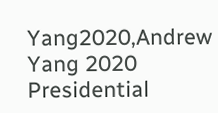Yang2020,Andrew Yang 2020 Presidential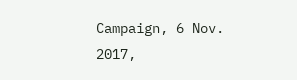Campaign, 6 Nov. 2017,